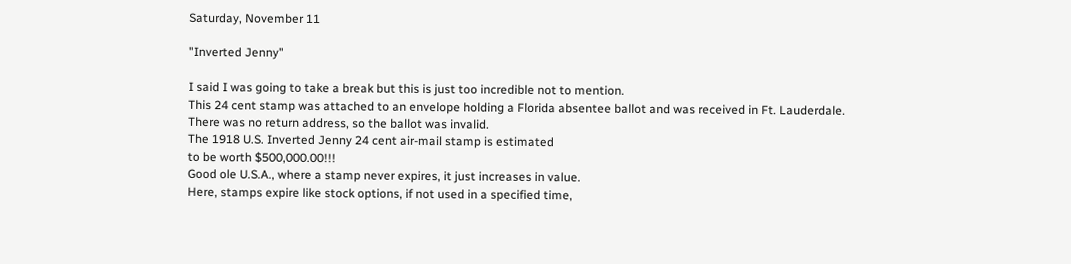Saturday, November 11

"Inverted Jenny"

I said I was going to take a break but this is just too incredible not to mention.
This 24 cent stamp was attached to an envelope holding a Florida absentee ballot and was received in Ft. Lauderdale.
There was no return address, so the ballot was invalid.
The 1918 U.S. Inverted Jenny 24 cent air-mail stamp is estimated
to be worth $500,000.00!!!
Good ole U.S.A., where a stamp never expires, it just increases in value.
Here, stamps expire like stock options, if not used in a specified time,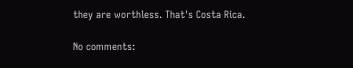they are worthless. That's Costa Rica.

No comments: